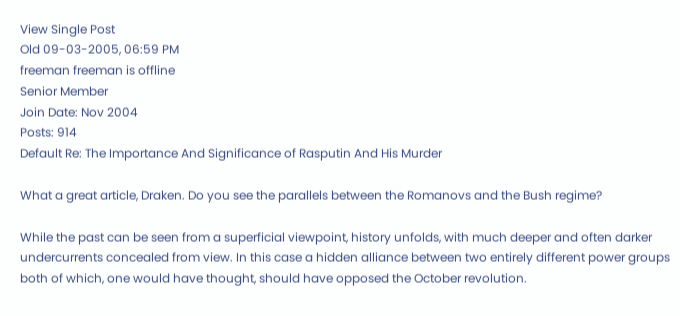View Single Post
Old 09-03-2005, 06:59 PM
freeman freeman is offline
Senior Member
Join Date: Nov 2004
Posts: 914
Default Re: The Importance And Significance of Rasputin And His Murder

What a great article, Draken. Do you see the parallels between the Romanovs and the Bush regime?

While the past can be seen from a superficial viewpoint, history unfolds, with much deeper and often darker undercurrents concealed from view. In this case a hidden alliance between two entirely different power groups both of which, one would have thought, should have opposed the October revolution.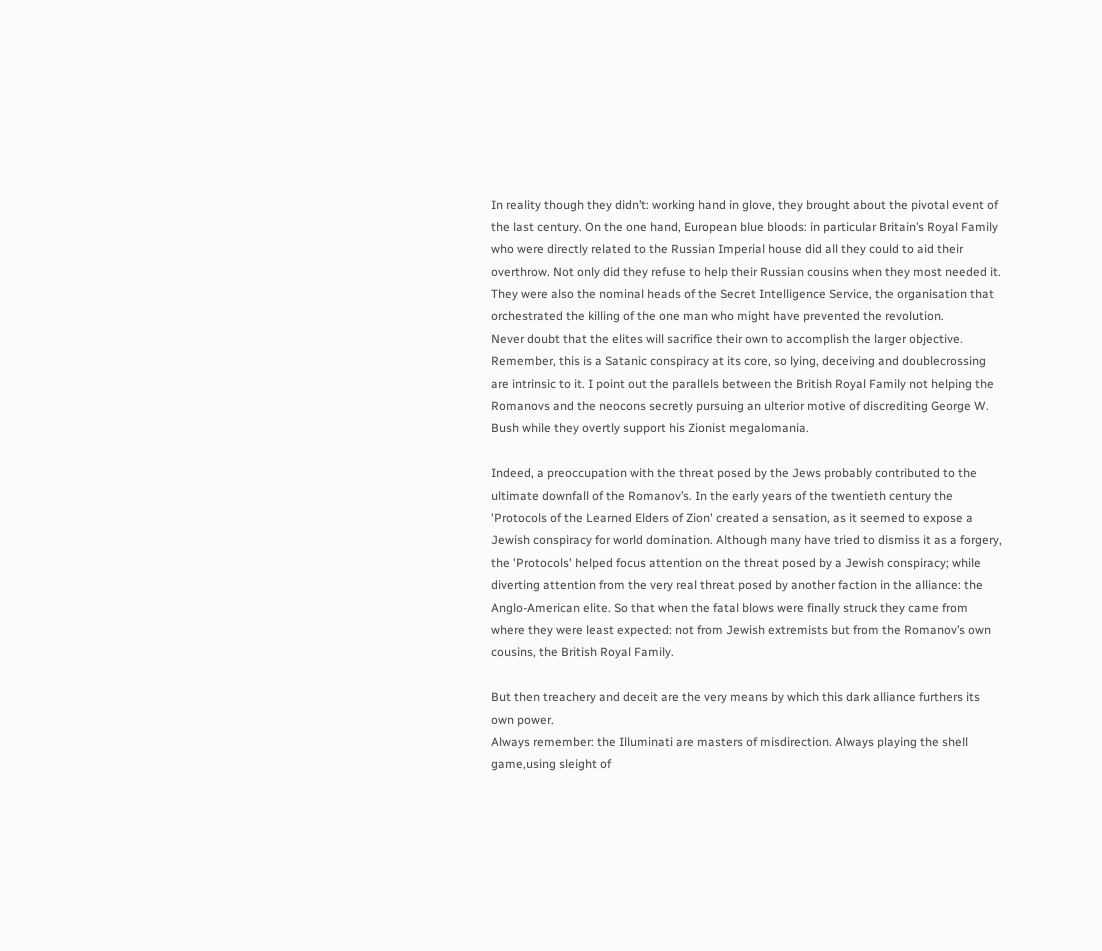In reality though they didn’t: working hand in glove, they brought about the pivotal event of the last century. On the one hand, European blue bloods: in particular Britain’s Royal Family who were directly related to the Russian Imperial house did all they could to aid their overthrow. Not only did they refuse to help their Russian cousins when they most needed it. They were also the nominal heads of the Secret Intelligence Service, the organisation that orchestrated the killing of the one man who might have prevented the revolution.
Never doubt that the elites will sacrifice their own to accomplish the larger objective. Remember, this is a Satanic conspiracy at its core, so lying, deceiving and doublecrossing are intrinsic to it. I point out the parallels between the British Royal Family not helping the Romanovs and the neocons secretly pursuing an ulterior motive of discrediting George W. Bush while they overtly support his Zionist megalomania.

Indeed, a preoccupation with the threat posed by the Jews probably contributed to the ultimate downfall of the Romanov’s. In the early years of the twentieth century the 'Protocols of the Learned Elders of Zion' created a sensation, as it seemed to expose a Jewish conspiracy for world domination. Although many have tried to dismiss it as a forgery, the 'Protocols' helped focus attention on the threat posed by a Jewish conspiracy; while diverting attention from the very real threat posed by another faction in the alliance: the Anglo-American elite. So that when the fatal blows were finally struck they came from where they were least expected: not from Jewish extremists but from the Romanov’s own cousins, the British Royal Family.

But then treachery and deceit are the very means by which this dark alliance furthers its own power.
Always remember: the Illuminati are masters of misdirection. Always playing the shell game,using sleight of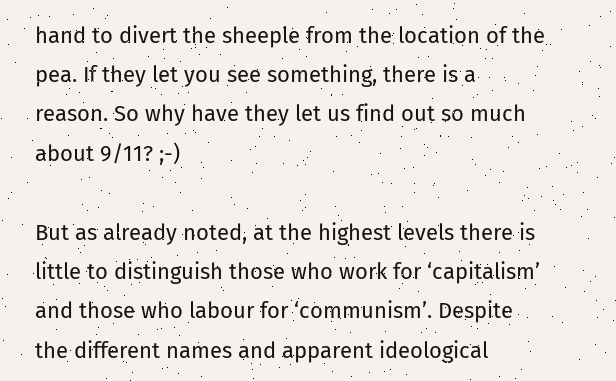hand to divert the sheeple from the location of the pea. If they let you see something, there is a reason. So why have they let us find out so much about 9/11? ;-)

But as already noted, at the highest levels there is little to distinguish those who work for ‘capitalism’ and those who labour for ‘communism’. Despite the different names and apparent ideological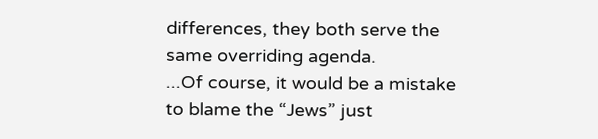differences, they both serve the same overriding agenda.
...Of course, it would be a mistake to blame the “Jews” just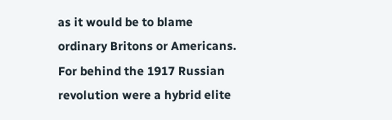as it would be to blame ordinary Britons or Americans. For behind the 1917 Russian revolution were a hybrid elite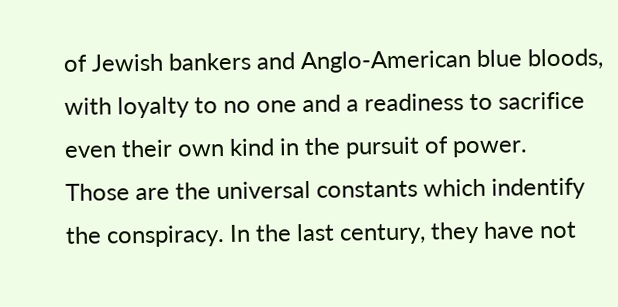of Jewish bankers and Anglo-American blue bloods, with loyalty to no one and a readiness to sacrifice even their own kind in the pursuit of power.
Those are the universal constants which indentify the conspiracy. In the last century, they have not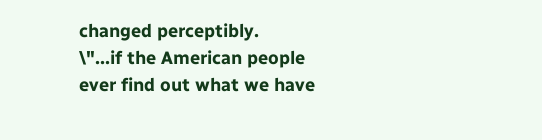changed perceptibly.
\"...if the American people ever find out what we have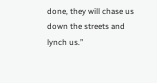done, they will chase us down the streets and lynch us.”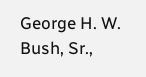George H. W. Bush, Sr.,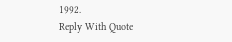1992.
Reply With Quote